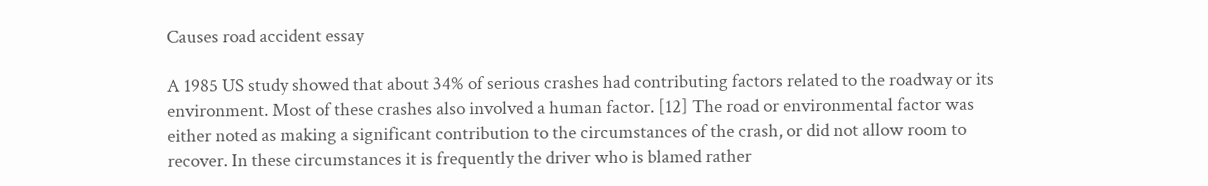Causes road accident essay

A 1985 US study showed that about 34% of serious crashes had contributing factors related to the roadway or its environment. Most of these crashes also involved a human factor. [12] The road or environmental factor was either noted as making a significant contribution to the circumstances of the crash, or did not allow room to recover. In these circumstances it is frequently the driver who is blamed rather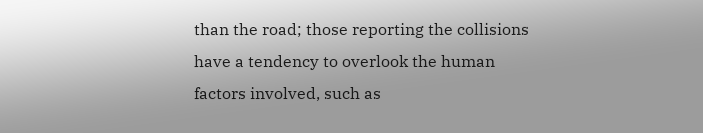than the road; those reporting the collisions have a tendency to overlook the human factors involved, such as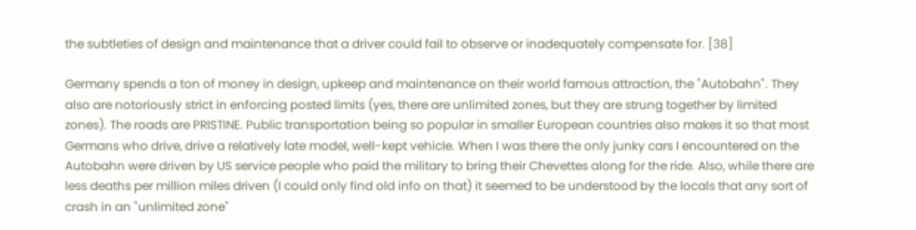the subtleties of design and maintenance that a driver could fail to observe or inadequately compensate for. [38]

Germany spends a ton of money in design, upkeep and maintenance on their world famous attraction, the "Autobahn". They also are notoriously strict in enforcing posted limits (yes, there are unlimited zones, but they are strung together by limited zones). The roads are PRISTINE. Public transportation being so popular in smaller European countries also makes it so that most Germans who drive, drive a relatively late model, well-kept vehicle. When I was there the only junky cars I encountered on the Autobahn were driven by US service people who paid the military to bring their Chevettes along for the ride. Also, while there are less deaths per million miles driven (I could only find old info on that) it seemed to be understood by the locals that any sort of crash in an "unlimited zone"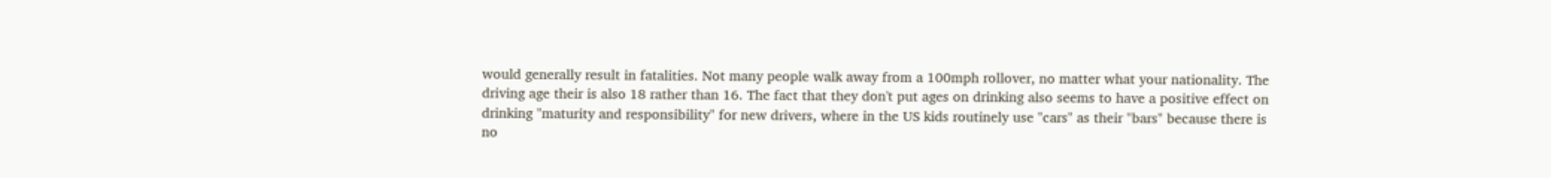would generally result in fatalities. Not many people walk away from a 100mph rollover, no matter what your nationality. The driving age their is also 18 rather than 16. The fact that they don't put ages on drinking also seems to have a positive effect on drinking "maturity and responsibility" for new drivers, where in the US kids routinely use "cars" as their "bars" because there is no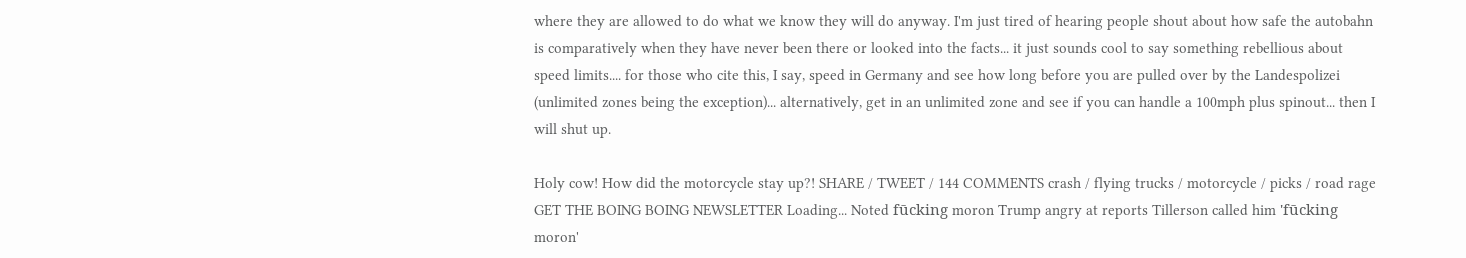where they are allowed to do what we know they will do anyway. I'm just tired of hearing people shout about how safe the autobahn is comparatively when they have never been there or looked into the facts... it just sounds cool to say something rebellious about speed limits.... for those who cite this, I say, speed in Germany and see how long before you are pulled over by the Landespolizei (unlimited zones being the exception)... alternatively, get in an unlimited zone and see if you can handle a 100mph plus spinout... then I will shut up.

Holy cow! How did the motorcycle stay up?! SHARE / TWEET / 144 COMMENTS crash / flying trucks / motorcycle / picks / road rage GET THE BOING BOING NEWSLETTER Loading... Noted fūcking moron Trump angry at reports Tillerson called him 'fūcking moron'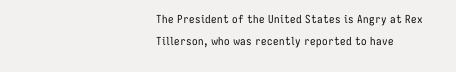The President of the United States is Angry at Rex Tillerson, who was recently reported to have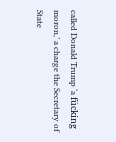called Donald Trump ‘a fücking moron,’ a charge the Secretary of State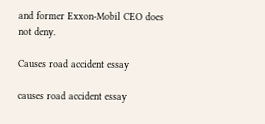and former Exxon-Mobil CEO does not deny.

Causes road accident essay

causes road accident essay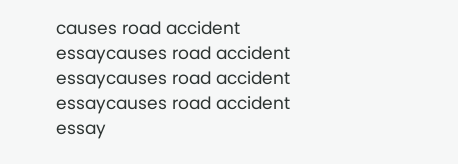causes road accident essaycauses road accident essaycauses road accident essaycauses road accident essay